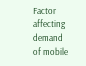Factor affecting demand of mobile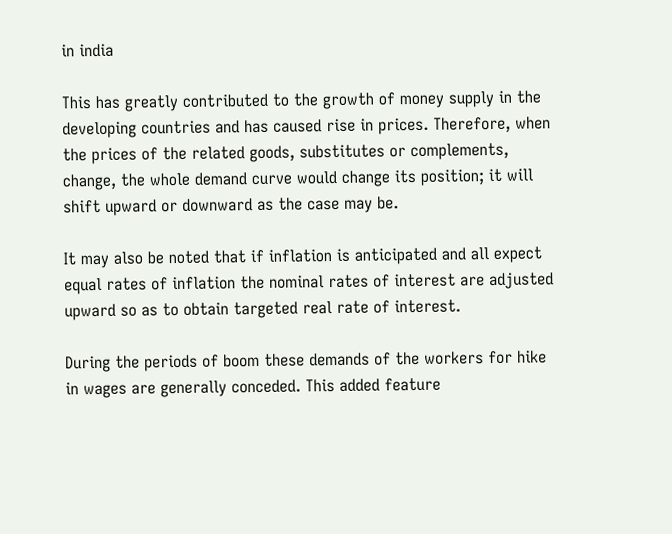in india

This has greatly contributed to the growth of money supply in the developing countries and has caused rise in prices. Therefore, when the prices of the related goods, substitutes or complements, change, the whole demand curve would change its position; it will shift upward or downward as the case may be.

It may also be noted that if inflation is anticipated and all expect equal rates of inflation the nominal rates of interest are adjusted upward so as to obtain targeted real rate of interest.

During the periods of boom these demands of the workers for hike in wages are generally conceded. This added feature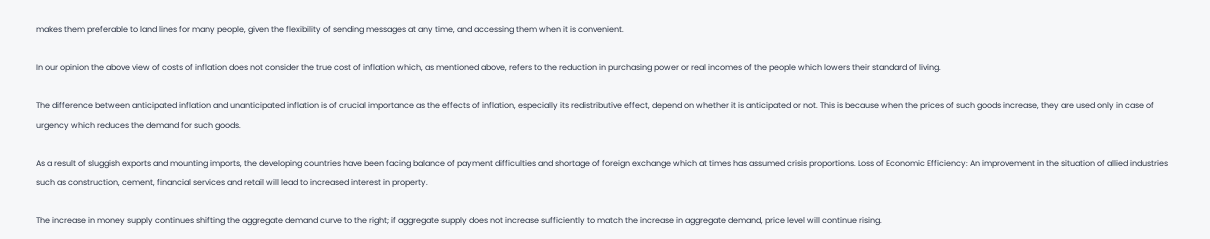makes them preferable to land lines for many people, given the flexibility of sending messages at any time, and accessing them when it is convenient.

In our opinion the above view of costs of inflation does not consider the true cost of inflation which, as mentioned above, refers to the reduction in purchasing power or real incomes of the people which lowers their standard of living.

The difference between anticipated inflation and unanticipated inflation is of crucial importance as the effects of inflation, especially its redistributive effect, depend on whether it is anticipated or not. This is because when the prices of such goods increase, they are used only in case of urgency which reduces the demand for such goods.

As a result of sluggish exports and mounting imports, the developing countries have been facing balance of payment difficulties and shortage of foreign exchange which at times has assumed crisis proportions. Loss of Economic Efficiency: An improvement in the situation of allied industries such as construction, cement, financial services and retail will lead to increased interest in property.

The increase in money supply continues shifting the aggregate demand curve to the right; if aggregate supply does not increase sufficiently to match the increase in aggregate demand, price level will continue rising.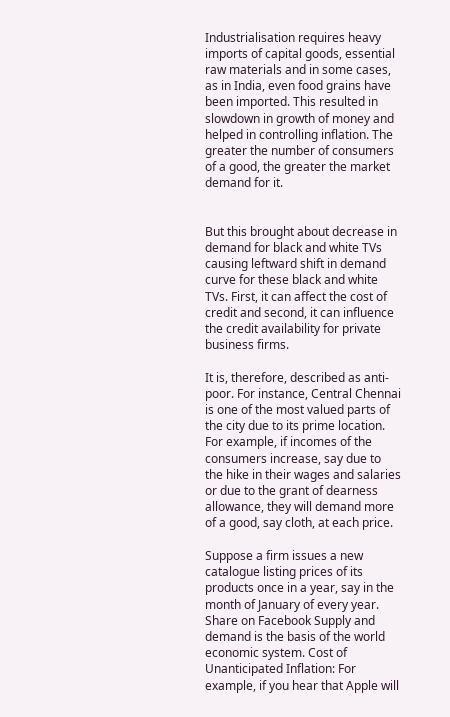Industrialisation requires heavy imports of capital goods, essential raw materials and in some cases, as in India, even food grains have been imported. This resulted in slowdown in growth of money and helped in controlling inflation. The greater the number of consumers of a good, the greater the market demand for it.


But this brought about decrease in demand for black and white TVs causing leftward shift in demand curve for these black and white TVs. First, it can affect the cost of credit and second, it can influence the credit availability for private business firms.

It is, therefore, described as anti-poor. For instance, Central Chennai is one of the most valued parts of the city due to its prime location. For example, if incomes of the consumers increase, say due to the hike in their wages and salaries or due to the grant of dearness allowance, they will demand more of a good, say cloth, at each price.

Suppose a firm issues a new catalogue listing prices of its products once in a year, say in the month of January of every year. Share on Facebook Supply and demand is the basis of the world economic system. Cost of Unanticipated Inflation: For example, if you hear that Apple will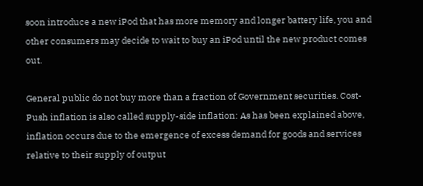soon introduce a new iPod that has more memory and longer battery life, you and other consumers may decide to wait to buy an iPod until the new product comes out.

General public do not buy more than a fraction of Government securities. Cost-Push inflation is also called supply-side inflation: As has been explained above, inflation occurs due to the emergence of excess demand for goods and services relative to their supply of output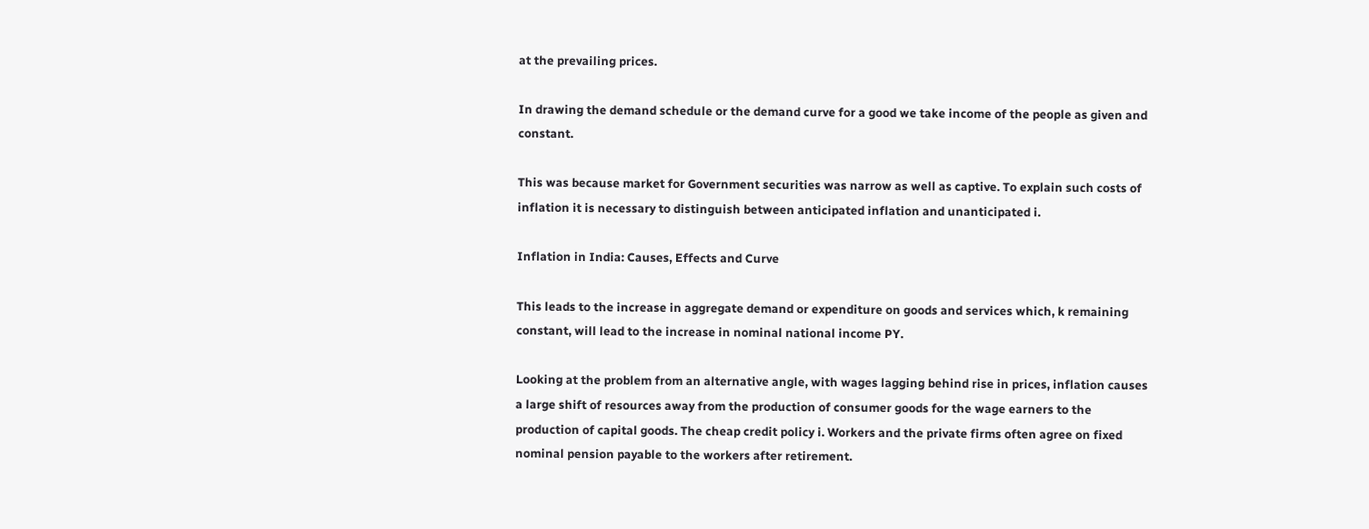at the prevailing prices.

In drawing the demand schedule or the demand curve for a good we take income of the people as given and constant.

This was because market for Government securities was narrow as well as captive. To explain such costs of inflation it is necessary to distinguish between anticipated inflation and unanticipated i.

Inflation in India: Causes, Effects and Curve

This leads to the increase in aggregate demand or expenditure on goods and services which, k remaining constant, will lead to the increase in nominal national income PY.

Looking at the problem from an alternative angle, with wages lagging behind rise in prices, inflation causes a large shift of resources away from the production of consumer goods for the wage earners to the production of capital goods. The cheap credit policy i. Workers and the private firms often agree on fixed nominal pension payable to the workers after retirement.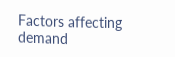Factors affecting demand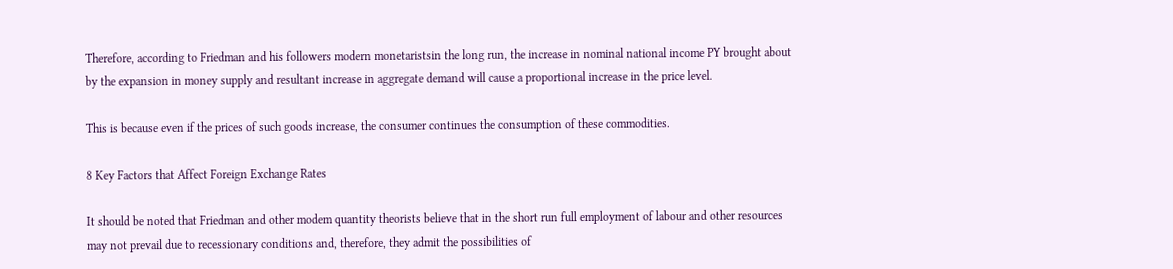Therefore, according to Friedman and his followers modern monetaristsin the long run, the increase in nominal national income PY brought about by the expansion in money supply and resultant increase in aggregate demand will cause a proportional increase in the price level.

This is because even if the prices of such goods increase, the consumer continues the consumption of these commodities.

8 Key Factors that Affect Foreign Exchange Rates

It should be noted that Friedman and other modem quantity theorists believe that in the short run full employment of labour and other resources may not prevail due to recessionary conditions and, therefore, they admit the possibilities of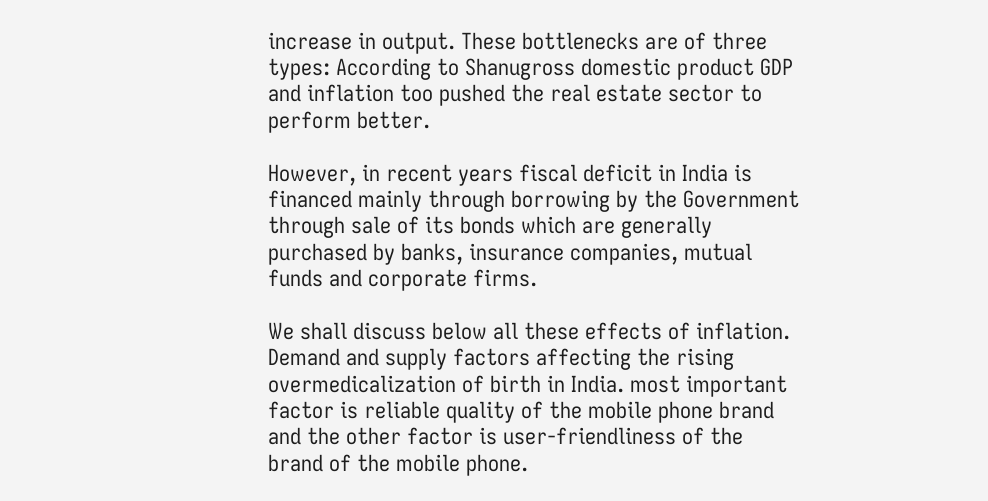increase in output. These bottlenecks are of three types: According to Shanugross domestic product GDP and inflation too pushed the real estate sector to perform better.

However, in recent years fiscal deficit in India is financed mainly through borrowing by the Government through sale of its bonds which are generally purchased by banks, insurance companies, mutual funds and corporate firms.

We shall discuss below all these effects of inflation. Demand and supply factors affecting the rising overmedicalization of birth in India. most important factor is reliable quality of the mobile phone brand and the other factor is user-friendliness of the brand of the mobile phone.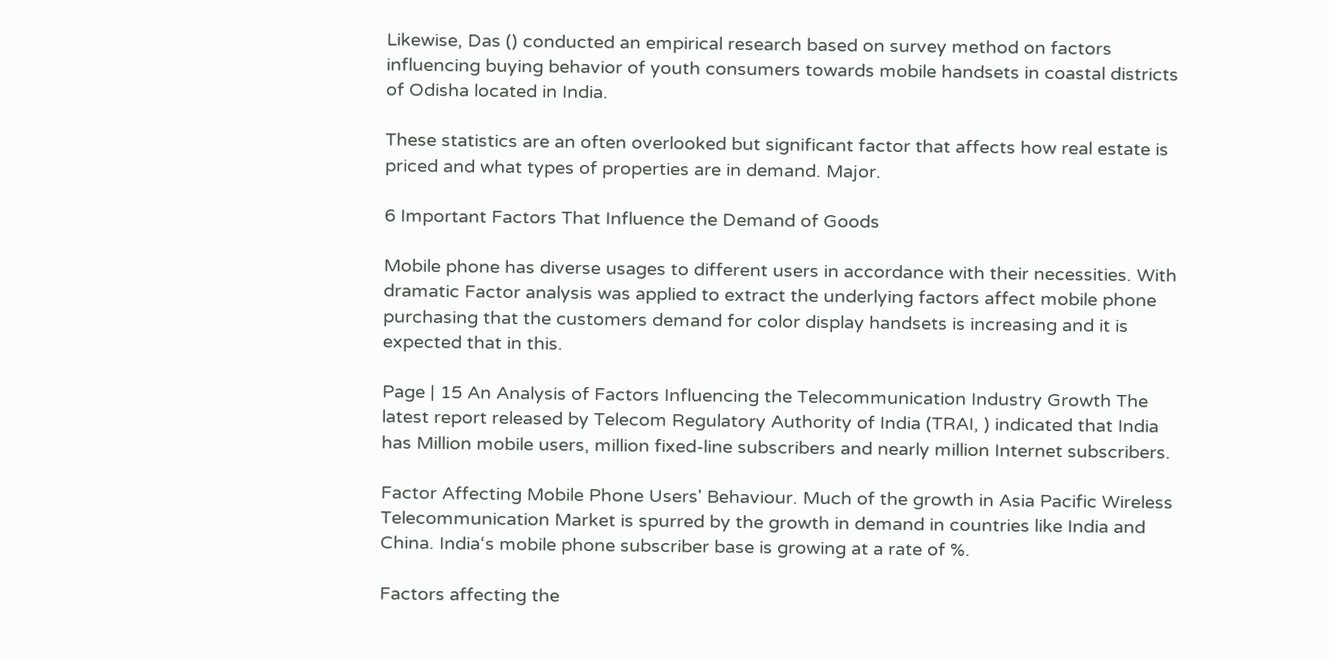Likewise, Das () conducted an empirical research based on survey method on factors influencing buying behavior of youth consumers towards mobile handsets in coastal districts of Odisha located in India.

These statistics are an often overlooked but significant factor that affects how real estate is priced and what types of properties are in demand. Major.

6 Important Factors That Influence the Demand of Goods

Mobile phone has diverse usages to different users in accordance with their necessities. With dramatic Factor analysis was applied to extract the underlying factors affect mobile phone purchasing that the customers demand for color display handsets is increasing and it is expected that in this.

Page | 15 An Analysis of Factors Influencing the Telecommunication Industry Growth The latest report released by Telecom Regulatory Authority of India (TRAI, ) indicated that India has Million mobile users, million fixed-line subscribers and nearly million Internet subscribers.

Factor Affecting Mobile Phone Users' Behaviour. Much of the growth in Asia Pacific Wireless Telecommunication Market is spurred by the growth in demand in countries like India and China. India‘s mobile phone subscriber base is growing at a rate of %.

Factors affecting the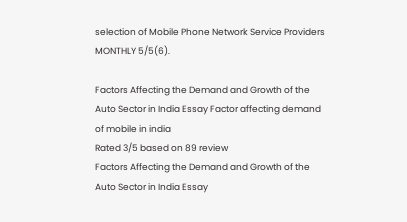selection of Mobile Phone Network Service Providers MONTHLY 5/5(6).

Factors Affecting the Demand and Growth of the Auto Sector in India Essay Factor affecting demand of mobile in india
Rated 3/5 based on 89 review
Factors Affecting the Demand and Growth of the Auto Sector in India Essay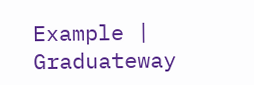Example | Graduateway